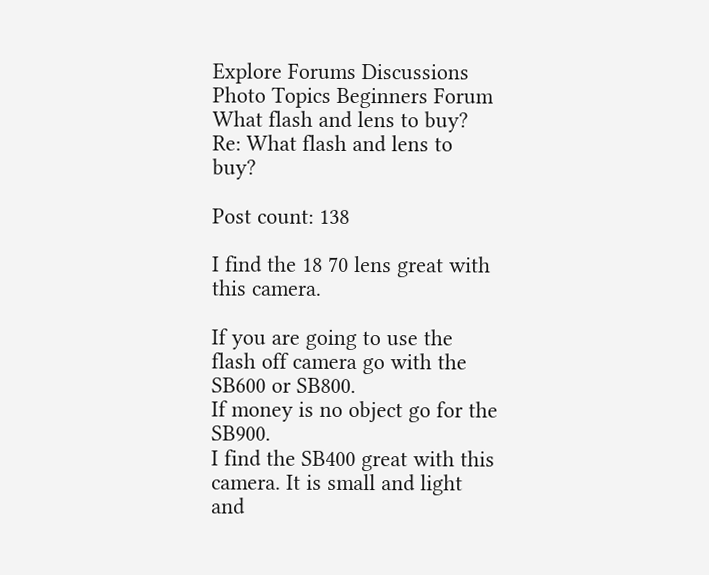Explore Forums Discussions Photo Topics Beginners Forum What flash and lens to buy? Re: What flash and lens to buy?

Post count: 138

I find the 18 70 lens great with this camera.

If you are going to use the flash off camera go with the SB600 or SB800.
If money is no object go for the SB900.
I find the SB400 great with this camera. It is small and light and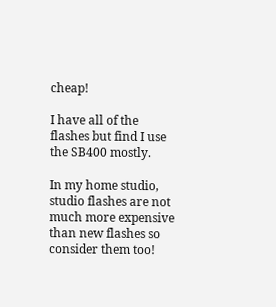cheap!

I have all of the flashes but find I use the SB400 mostly.

In my home studio, studio flashes are not much more expensive than new flashes so consider them too!